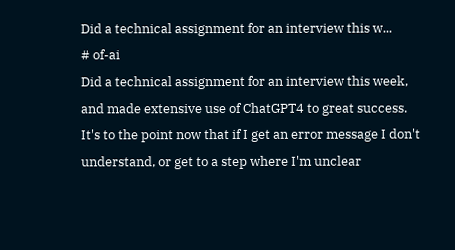Did a technical assignment for an interview this w...
# of-ai
Did a technical assignment for an interview this week, and made extensive use of ChatGPT4 to great success. It's to the point now that if I get an error message I don't understand, or get to a step where I'm unclear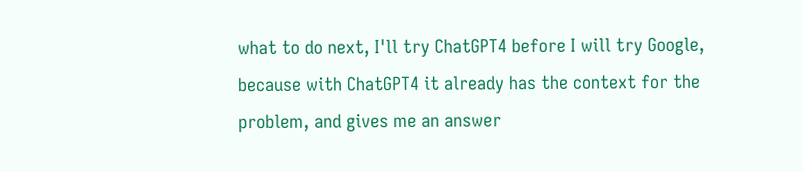what to do next, I'll try ChatGPT4 before I will try Google, because with ChatGPT4 it already has the context for the problem, and gives me an answer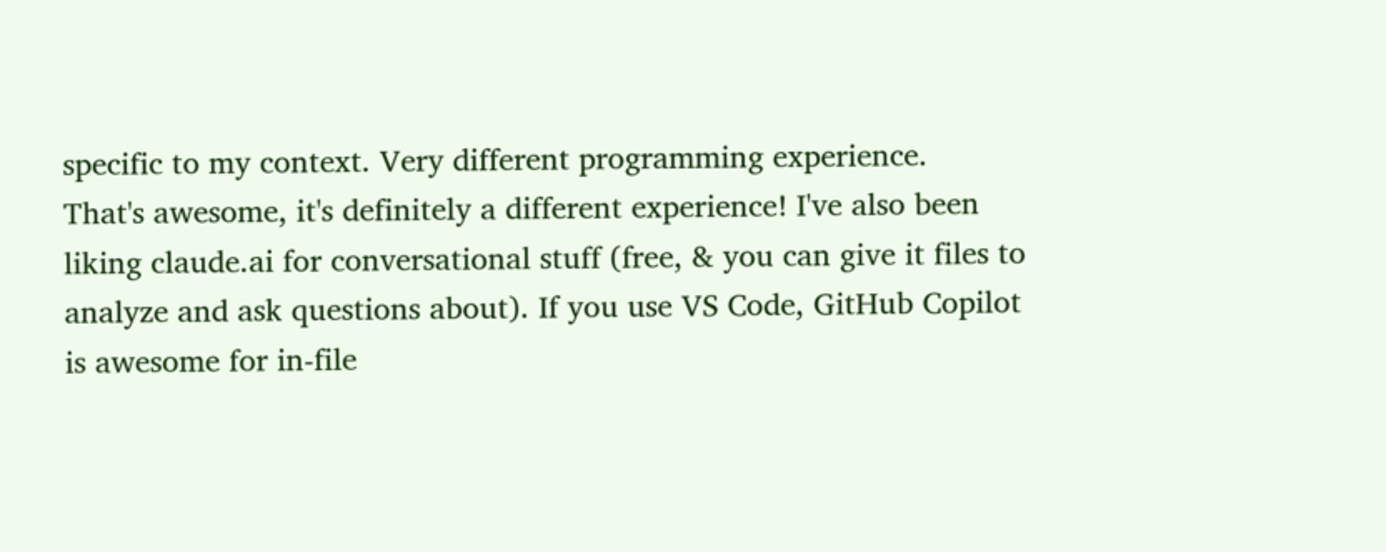specific to my context. Very different programming experience.
That's awesome, it's definitely a different experience! I've also been liking claude.ai for conversational stuff (free, & you can give it files to analyze and ask questions about). If you use VS Code, GitHub Copilot is awesome for in-file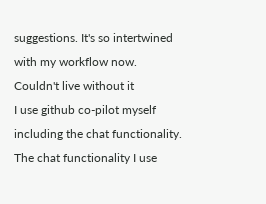suggestions. It's so intertwined with my workflow now. Couldn't live without it
I use github co-pilot myself including the chat functionality. The chat functionality I use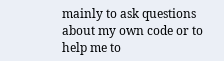mainly to ask questions about my own code or to help me to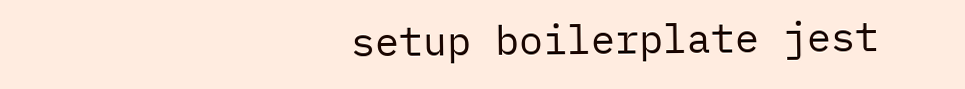setup boilerplate jest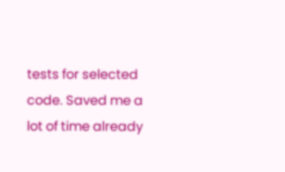tests for selected code. Saved me a lot of time already